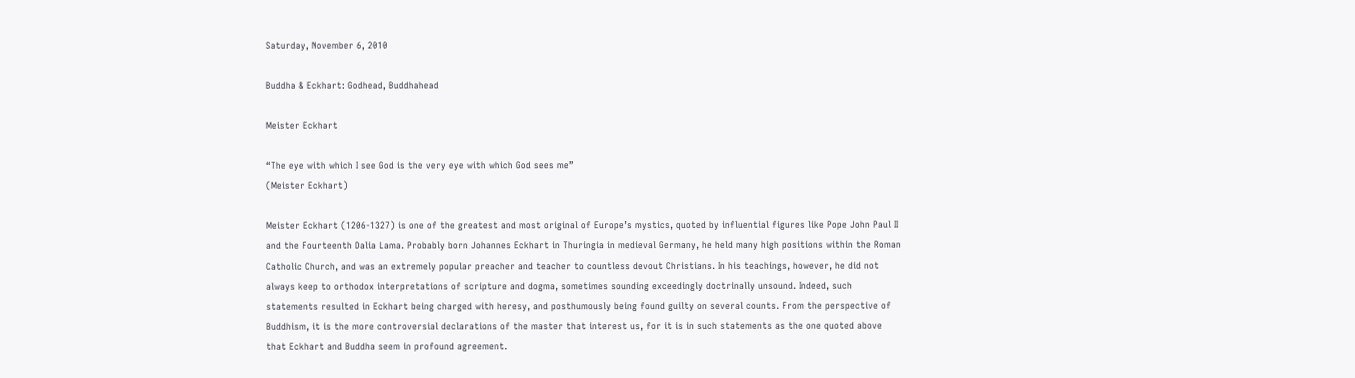Saturday, November 6, 2010

Buddha & Eckhart: Godhead, Buddhahead

Meister Eckhart

“The eye with which I see God is the very eye with which God sees me”
(Meister Eckhart)

Meister Eckhart (1206-1327) is one of the greatest and most original of Europe’s mystics, quoted by influential figures like Pope John Paul II and the Fourteenth Dalia Lama. Probably born Johannes Eckhart in Thuringia in medieval Germany, he held many high positions within the Roman Catholic Church, and was an extremely popular preacher and teacher to countless devout Christians. In his teachings, however, he did not always keep to orthodox interpretations of scripture and dogma, sometimes sounding exceedingly doctrinally unsound. Indeed, such statements resulted in Eckhart being charged with heresy, and posthumously being found guilty on several counts. From the perspective of Buddhism, it is the more controversial declarations of the master that interest us, for it is in such statements as the one quoted above that Eckhart and Buddha seem in profound agreement.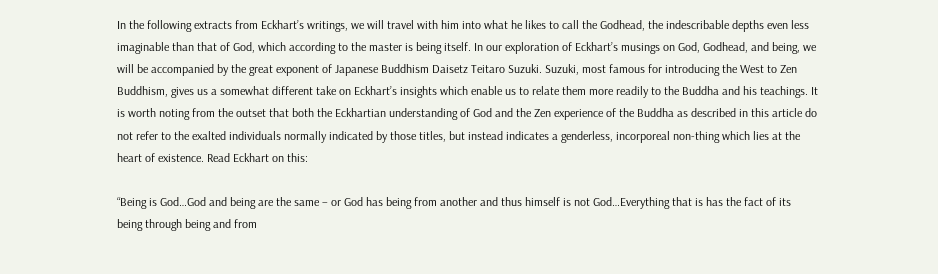In the following extracts from Eckhart’s writings, we will travel with him into what he likes to call the Godhead, the indescribable depths even less imaginable than that of God, which according to the master is being itself. In our exploration of Eckhart’s musings on God, Godhead, and being, we will be accompanied by the great exponent of Japanese Buddhism Daisetz Teitaro Suzuki. Suzuki, most famous for introducing the West to Zen Buddhism, gives us a somewhat different take on Eckhart’s insights which enable us to relate them more readily to the Buddha and his teachings. It is worth noting from the outset that both the Eckhartian understanding of God and the Zen experience of the Buddha as described in this article do not refer to the exalted individuals normally indicated by those titles, but instead indicates a genderless, incorporeal non-thing which lies at the heart of existence. Read Eckhart on this:

“Being is God…God and being are the same – or God has being from another and thus himself is not God…Everything that is has the fact of its being through being and from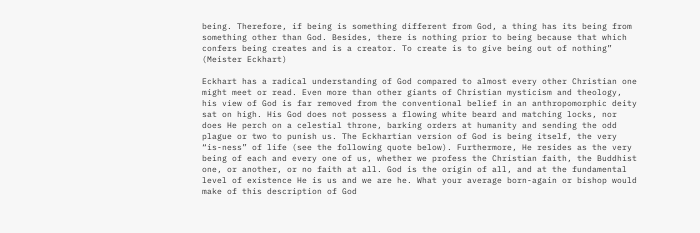being. Therefore, if being is something different from God, a thing has its being from something other than God. Besides, there is nothing prior to being because that which confers being creates and is a creator. To create is to give being out of nothing” (Meister Eckhart)

Eckhart has a radical understanding of God compared to almost every other Christian one might meet or read. Even more than other giants of Christian mysticism and theology, his view of God is far removed from the conventional belief in an anthropomorphic deity sat on high. His God does not possess a flowing white beard and matching locks, nor does He perch on a celestial throne, barking orders at humanity and sending the odd plague or two to punish us. The Eckhartian version of God is being itself, the very “is-ness” of life (see the following quote below). Furthermore, He resides as the very being of each and every one of us, whether we profess the Christian faith, the Buddhist one, or another, or no faith at all. God is the origin of all, and at the fundamental level of existence He is us and we are he. What your average born-again or bishop would make of this description of God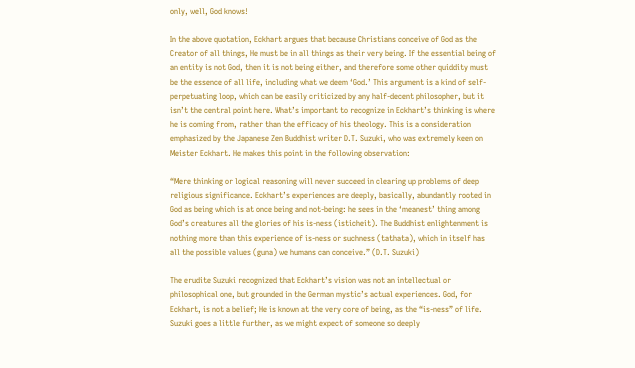only, well, God knows!

In the above quotation, Eckhart argues that because Christians conceive of God as the Creator of all things, He must be in all things as their very being. If the essential being of an entity is not God, then it is not being either, and therefore some other quiddity must be the essence of all life, including what we deem ‘God.’ This argument is a kind of self-perpetuating loop, which can be easily criticized by any half-decent philosopher, but it isn’t the central point here. What’s important to recognize in Eckhart’s thinking is where he is coming from, rather than the efficacy of his theology. This is a consideration emphasized by the Japanese Zen Buddhist writer D.T. Suzuki, who was extremely keen on Meister Eckhart. He makes this point in the following observation:

“Mere thinking or logical reasoning will never succeed in clearing up problems of deep religious significance. Eckhart’s experiences are deeply, basically, abundantly rooted in God as being which is at once being and not-being: he sees in the ‘meanest’ thing among God’s creatures all the glories of his is-ness (isticheit). The Buddhist enlightenment is nothing more than this experience of is-ness or suchness (tathata), which in itself has all the possible values (guna) we humans can conceive.” (D.T. Suzuki)

The erudite Suzuki recognized that Eckhart’s vision was not an intellectual or philosophical one, but grounded in the German mystic’s actual experiences. God, for Eckhart, is not a belief; He is known at the very core of being, as the “is-ness” of life. Suzuki goes a little further, as we might expect of someone so deeply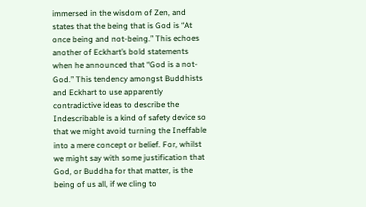immersed in the wisdom of Zen, and states that the being that is God is “At once being and not-being.” This echoes another of Eckhart’s bold statements when he announced that “God is a not-God.” This tendency amongst Buddhists and Eckhart to use apparently contradictive ideas to describe the Indescribable is a kind of safety device so that we might avoid turning the Ineffable into a mere concept or belief. For, whilst we might say with some justification that God, or Buddha for that matter, is the being of us all, if we cling to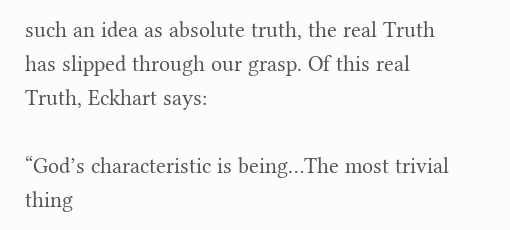such an idea as absolute truth, the real Truth has slipped through our grasp. Of this real Truth, Eckhart says:

“God’s characteristic is being…The most trivial thing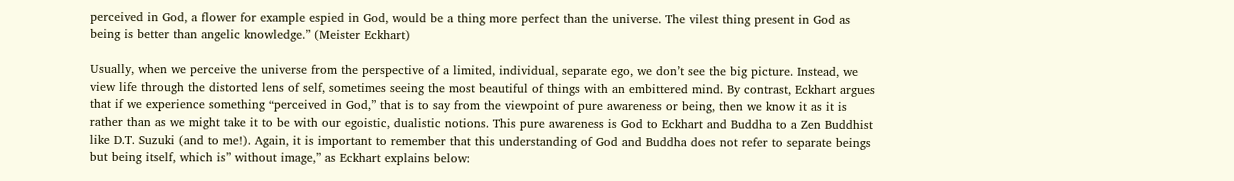perceived in God, a flower for example espied in God, would be a thing more perfect than the universe. The vilest thing present in God as being is better than angelic knowledge.” (Meister Eckhart)

Usually, when we perceive the universe from the perspective of a limited, individual, separate ego, we don’t see the big picture. Instead, we view life through the distorted lens of self, sometimes seeing the most beautiful of things with an embittered mind. By contrast, Eckhart argues that if we experience something “perceived in God,” that is to say from the viewpoint of pure awareness or being, then we know it as it is rather than as we might take it to be with our egoistic, dualistic notions. This pure awareness is God to Eckhart and Buddha to a Zen Buddhist like D.T. Suzuki (and to me!). Again, it is important to remember that this understanding of God and Buddha does not refer to separate beings but being itself, which is” without image,” as Eckhart explains below: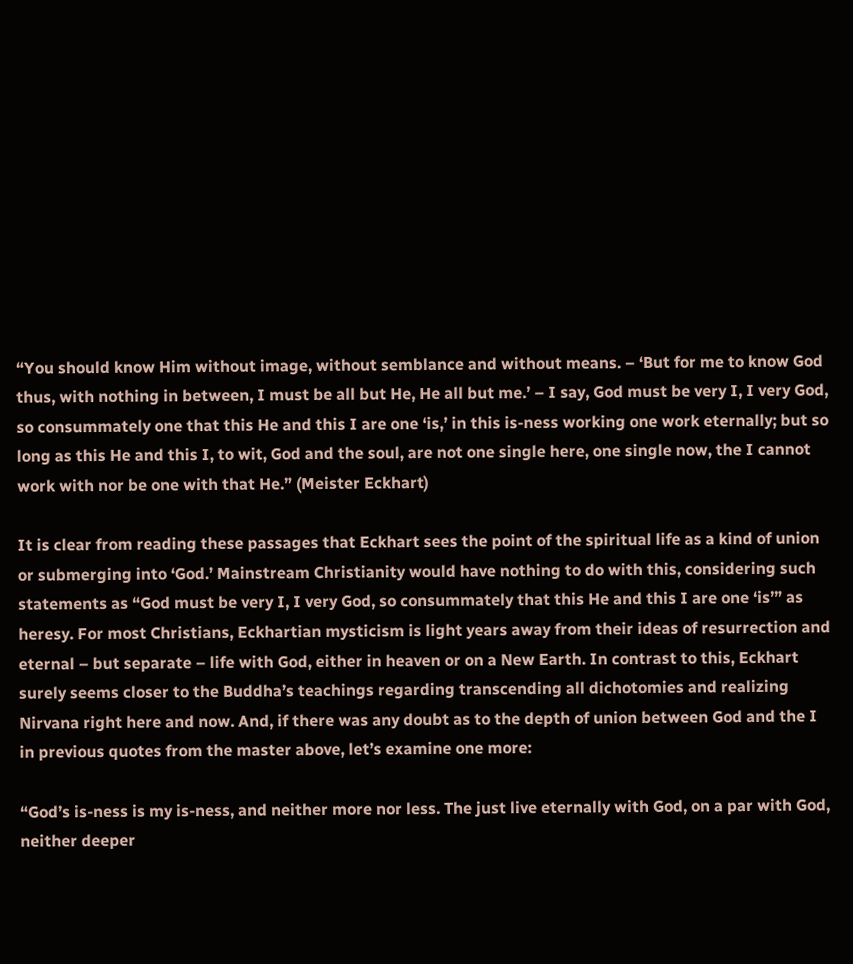“You should know Him without image, without semblance and without means. – ‘But for me to know God thus, with nothing in between, I must be all but He, He all but me.’ – I say, God must be very I, I very God, so consummately one that this He and this I are one ‘is,’ in this is-ness working one work eternally; but so long as this He and this I, to wit, God and the soul, are not one single here, one single now, the I cannot work with nor be one with that He.” (Meister Eckhart)

It is clear from reading these passages that Eckhart sees the point of the spiritual life as a kind of union or submerging into ‘God.’ Mainstream Christianity would have nothing to do with this, considering such statements as “God must be very I, I very God, so consummately that this He and this I are one ‘is’” as heresy. For most Christians, Eckhartian mysticism is light years away from their ideas of resurrection and eternal – but separate – life with God, either in heaven or on a New Earth. In contrast to this, Eckhart surely seems closer to the Buddha’s teachings regarding transcending all dichotomies and realizing Nirvana right here and now. And, if there was any doubt as to the depth of union between God and the I in previous quotes from the master above, let’s examine one more:

“God’s is-ness is my is-ness, and neither more nor less. The just live eternally with God, on a par with God, neither deeper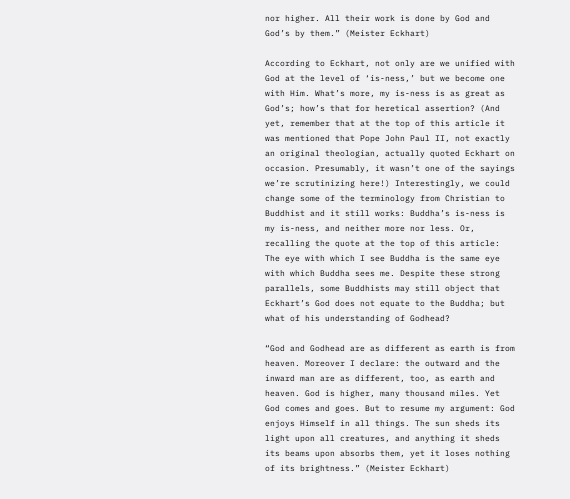nor higher. All their work is done by God and God’s by them.” (Meister Eckhart)

According to Eckhart, not only are we unified with God at the level of ‘is-ness,’ but we become one with Him. What’s more, my is-ness is as great as God’s; how’s that for heretical assertion? (And yet, remember that at the top of this article it was mentioned that Pope John Paul II, not exactly an original theologian, actually quoted Eckhart on occasion. Presumably, it wasn’t one of the sayings we’re scrutinizing here!) Interestingly, we could change some of the terminology from Christian to Buddhist and it still works: Buddha’s is-ness is my is-ness, and neither more nor less. Or, recalling the quote at the top of this article: The eye with which I see Buddha is the same eye with which Buddha sees me. Despite these strong parallels, some Buddhists may still object that Eckhart’s God does not equate to the Buddha; but what of his understanding of Godhead?

“God and Godhead are as different as earth is from heaven. Moreover I declare: the outward and the inward man are as different, too, as earth and heaven. God is higher, many thousand miles. Yet God comes and goes. But to resume my argument: God enjoys Himself in all things. The sun sheds its light upon all creatures, and anything it sheds its beams upon absorbs them, yet it loses nothing of its brightness.” (Meister Eckhart)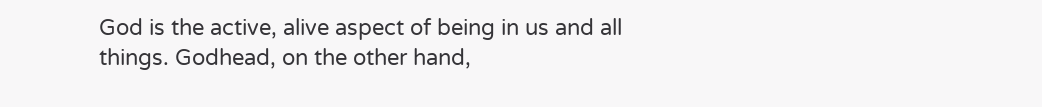God is the active, alive aspect of being in us and all things. Godhead, on the other hand,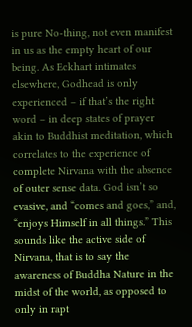is pure No-thing, not even manifest in us as the empty heart of our being. As Eckhart intimates elsewhere, Godhead is only experienced – if that’s the right word – in deep states of prayer akin to Buddhist meditation, which correlates to the experience of complete Nirvana with the absence of outer sense data. God isn’t so evasive, and “comes and goes,” and, “enjoys Himself in all things.” This sounds like the active side of Nirvana, that is to say the awareness of Buddha Nature in the midst of the world, as opposed to only in rapt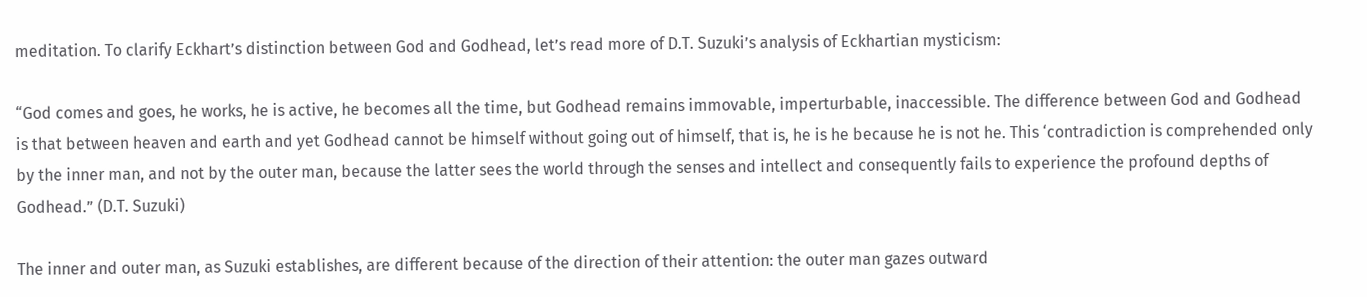meditation. To clarify Eckhart’s distinction between God and Godhead, let’s read more of D.T. Suzuki’s analysis of Eckhartian mysticism:

“God comes and goes, he works, he is active, he becomes all the time, but Godhead remains immovable, imperturbable, inaccessible. The difference between God and Godhead is that between heaven and earth and yet Godhead cannot be himself without going out of himself, that is, he is he because he is not he. This ‘contradiction is comprehended only by the inner man, and not by the outer man, because the latter sees the world through the senses and intellect and consequently fails to experience the profound depths of Godhead.” (D.T. Suzuki)

The inner and outer man, as Suzuki establishes, are different because of the direction of their attention: the outer man gazes outward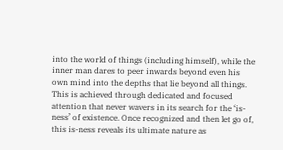into the world of things (including himself), while the inner man dares to peer inwards beyond even his own mind into the depths that lie beyond all things. This is achieved through dedicated and focused attention that never wavers in its search for the ‘is-ness’ of existence. Once recognized and then let go of, this is-ness reveals its ultimate nature as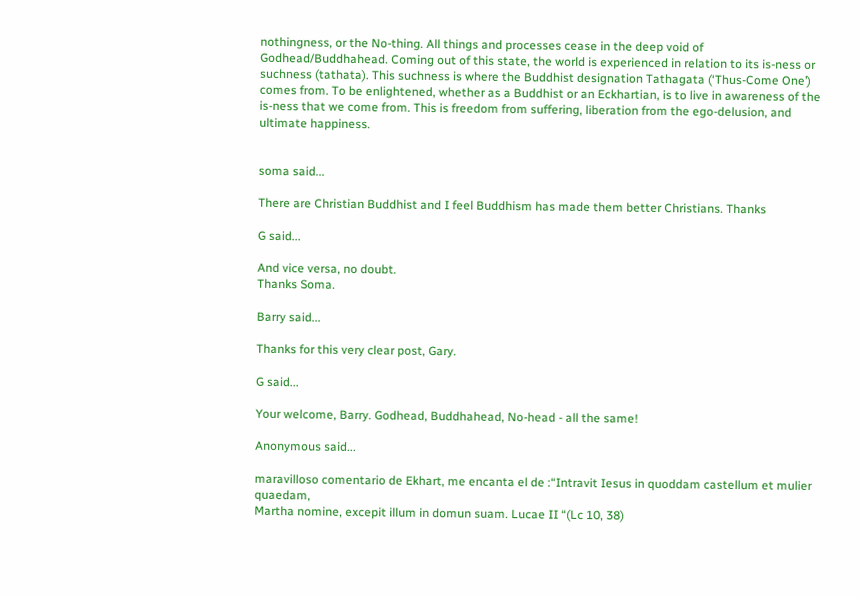nothingness, or the No-thing. All things and processes cease in the deep void of Godhead/Buddhahead. Coming out of this state, the world is experienced in relation to its is-ness or suchness (tathata). This suchness is where the Buddhist designation Tathagata (‘Thus-Come One’) comes from. To be enlightened, whether as a Buddhist or an Eckhartian, is to live in awareness of the is-ness that we come from. This is freedom from suffering, liberation from the ego-delusion, and ultimate happiness.


soma said...

There are Christian Buddhist and I feel Buddhism has made them better Christians. Thanks

G said...

And vice versa, no doubt.
Thanks Soma.

Barry said...

Thanks for this very clear post, Gary.

G said...

Your welcome, Barry. Godhead, Buddhahead, No-head - all the same!

Anonymous said...

maravilloso comentario de Ekhart, me encanta el de :“Intravit Iesus in quoddam castellum et mulier quaedam,
Martha nomine, excepit illum in domun suam. Lucae II “(Lc 10, 38)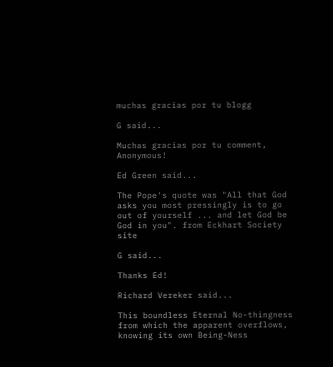muchas gracias por tu blogg

G said...

Muchas gracias por tu comment, Anonymous!

Ed Green said...

The Pope's quote was "All that God asks you most pressingly is to go out of yourself ... and let God be God in you". from Eckhart Society site

G said...

Thanks Ed!

Richard Vereker said...

This boundless Eternal No-thingness from which the apparent overflows,
knowing its own Being-Ness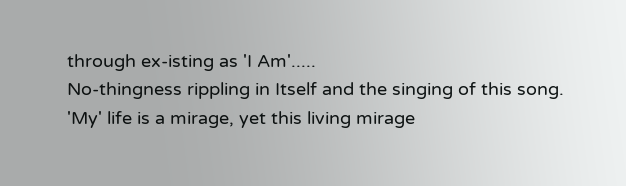through ex-isting as 'I Am'.....
No-thingness rippling in Itself and the singing of this song.
'My' life is a mirage, yet this living mirage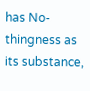has No-thingness as its substance,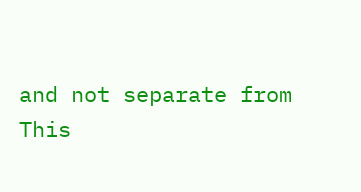and not separate from This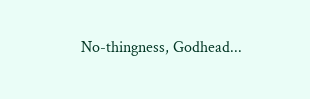No-thingness, Godhead...